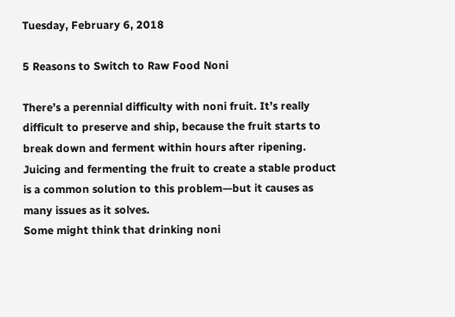Tuesday, February 6, 2018

5 Reasons to Switch to Raw Food Noni

There’s a perennial difficulty with noni fruit. It’s really difficult to preserve and ship, because the fruit starts to break down and ferment within hours after ripening. Juicing and fermenting the fruit to create a stable product is a common solution to this problem—but it causes as many issues as it solves.
Some might think that drinking noni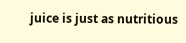juice is just as nutritious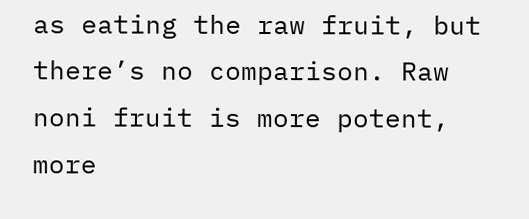as eating the raw fruit, but there’s no comparison. Raw noni fruit is more potent, more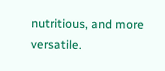nutritious, and more versatile.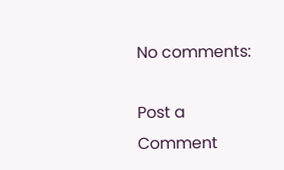No comments:

Post a Comment